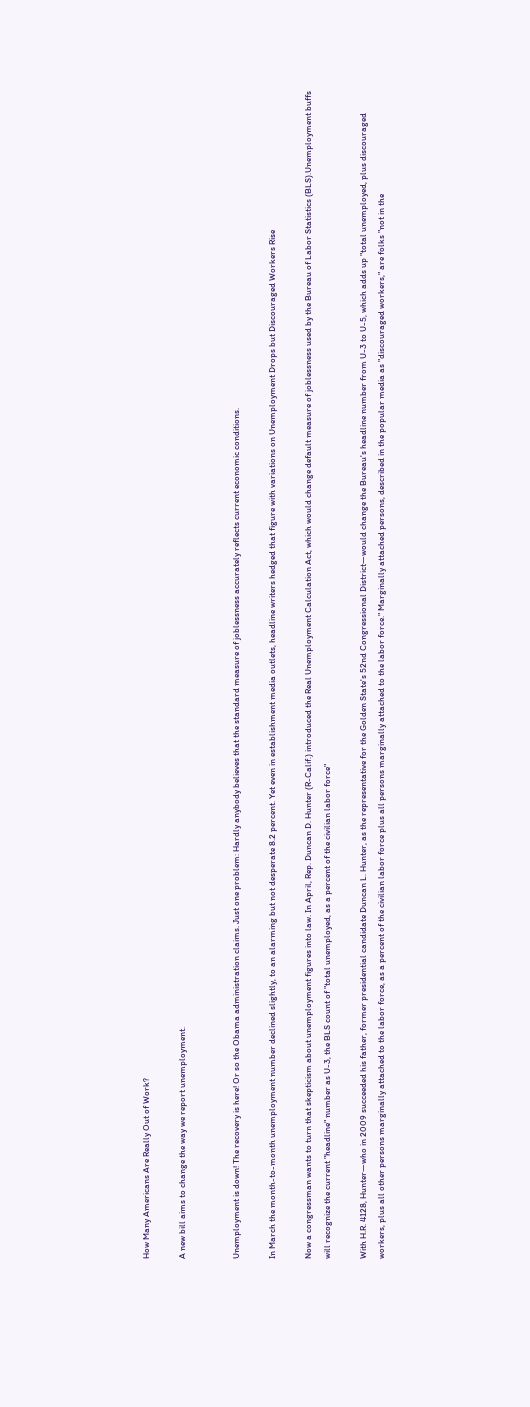How Many Americans Are Really Out of Work?

A new bill aims to change the way we report unemployment.


Unemployment is down! The recovery is here! Or so the Obama administration claims. Just one problem: Hardly anybody believes that the standard measure of joblessness accurately reflects current economic conditions.

In March the month-to-month unemployment number declined slightly, to an alarming but not desperate 8.2 percent. Yet even in establishment media outlets, headline writers hedged that figure with variations on Unemployment Drops but Discouraged Workers Rise

Now a congressman wants to turn that skepticism about unemployment figures into law. In April, Rep. Duncan D. Hunter (R-Calif.) introduced the Real Unemployment Calculation Act, which would change default measure of joblessness used by the Bureau of Labor Statistics (BLS).Unemployment buffs will recognize the current "headline" number as U-3, the BLS count of "total unemployed, as a percent of the civilian labor force"

With H.R. 4128, Hunter—who in 2009 succeeded his father, former presidential candidate Duncan L. Hunter, as the representative for the Golden State's 52nd Congressional District—would change the Bureau's headline number from U-3 to U-5, which adds up "total unemployed, plus discouraged workers, plus all other persons marginally attached to the labor force, as a percent of the civilian labor force plus all persons marginally attached to the labor force." Marginally attached persons, described in the popular media as "discouraged workers," are folks "not in the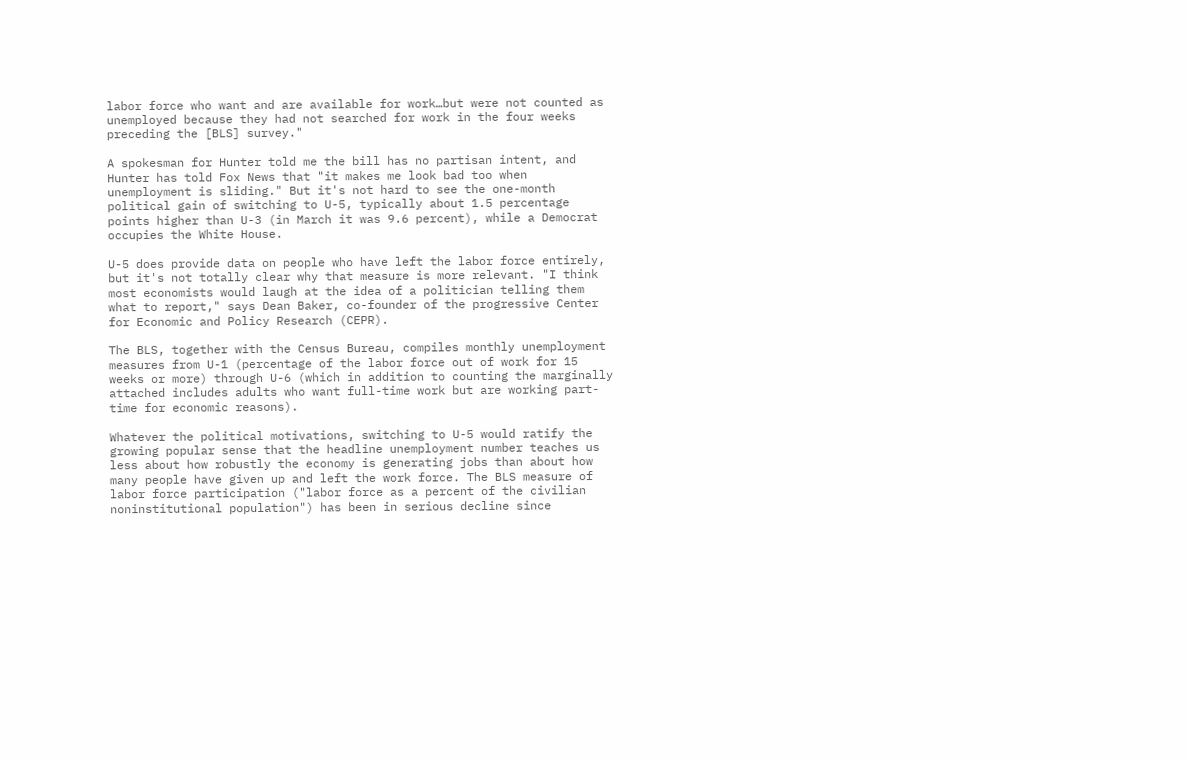labor force who want and are available for work…but were not counted as unemployed because they had not searched for work in the four weeks preceding the [BLS] survey."

A spokesman for Hunter told me the bill has no partisan intent, and Hunter has told Fox News that "it makes me look bad too when unemployment is sliding." But it's not hard to see the one-month political gain of switching to U-5, typically about 1.5 percentage points higher than U-3 (in March it was 9.6 percent), while a Democrat occupies the White House.

U-5 does provide data on people who have left the labor force entirely, but it's not totally clear why that measure is more relevant. "I think most economists would laugh at the idea of a politician telling them what to report," says Dean Baker, co-founder of the progressive Center for Economic and Policy Research (CEPR).

The BLS, together with the Census Bureau, compiles monthly unemployment measures from U-1 (percentage of the labor force out of work for 15 weeks or more) through U-6 (which in addition to counting the marginally attached includes adults who want full-time work but are working part-time for economic reasons).

Whatever the political motivations, switching to U-5 would ratify the growing popular sense that the headline unemployment number teaches us less about how robustly the economy is generating jobs than about how many people have given up and left the work force. The BLS measure of labor force participation ("labor force as a percent of the civilian noninstitutional population") has been in serious decline since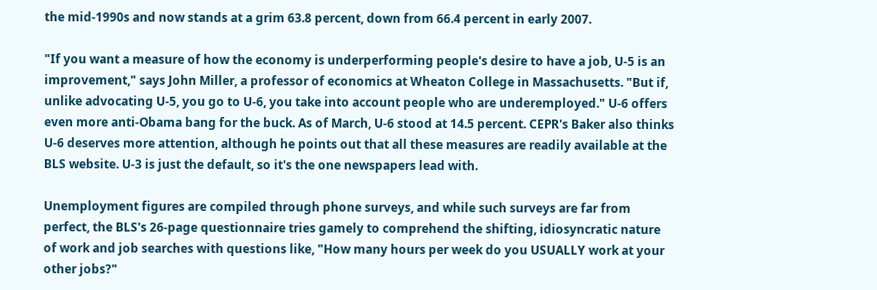the mid-1990s and now stands at a grim 63.8 percent, down from 66.4 percent in early 2007.

"If you want a measure of how the economy is underperforming people's desire to have a job, U-5 is an improvement," says John Miller, a professor of economics at Wheaton College in Massachusetts. "But if, unlike advocating U-5, you go to U-6, you take into account people who are underemployed." U-6 offers even more anti-Obama bang for the buck. As of March, U-6 stood at 14.5 percent. CEPR's Baker also thinks U-6 deserves more attention, although he points out that all these measures are readily available at the BLS website. U-3 is just the default, so it's the one newspapers lead with.

Unemployment figures are compiled through phone surveys, and while such surveys are far from perfect, the BLS's 26-page questionnaire tries gamely to comprehend the shifting, idiosyncratic nature of work and job searches with questions like, "How many hours per week do you USUALLY work at your other jobs?"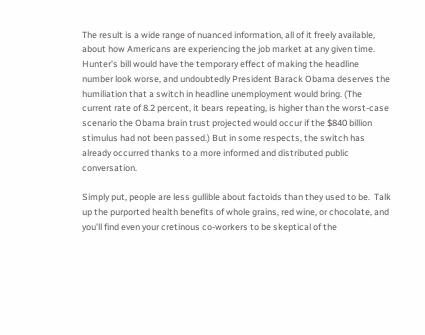The result is a wide range of nuanced information, all of it freely available, about how Americans are experiencing the job market at any given time. Hunter's bill would have the temporary effect of making the headline number look worse, and undoubtedly President Barack Obama deserves the humiliation that a switch in headline unemployment would bring. (The current rate of 8.2 percent, it bears repeating, is higher than the worst-case scenario the Obama brain trust projected would occur if the $840 billion stimulus had not been passed.) But in some respects, the switch has already occurred thanks to a more informed and distributed public conversation.

Simply put, people are less gullible about factoids than they used to be.  Talk up the purported health benefits of whole grains, red wine, or chocolate, and you'll find even your cretinous co-workers to be skeptical of the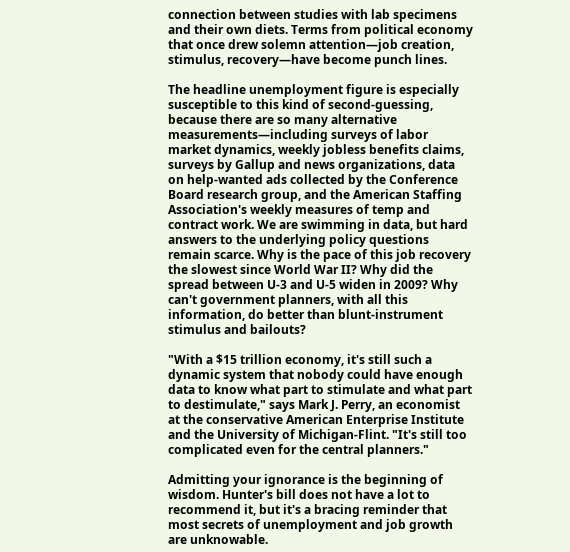connection between studies with lab specimens and their own diets. Terms from political economy that once drew solemn attention—job creation, stimulus, recovery—have become punch lines.

The headline unemployment figure is especially susceptible to this kind of second-guessing, because there are so many alternative measurements—including surveys of labor market dynamics, weekly jobless benefits claims, surveys by Gallup and news organizations, data on help-wanted ads collected by the Conference Board research group, and the American Staffing Association's weekly measures of temp and contract work. We are swimming in data, but hard answers to the underlying policy questions remain scarce. Why is the pace of this job recovery the slowest since World War II? Why did the spread between U-3 and U-5 widen in 2009? Why can't government planners, with all this information, do better than blunt-instrument stimulus and bailouts?

"With a $15 trillion economy, it's still such a dynamic system that nobody could have enough data to know what part to stimulate and what part to destimulate," says Mark J. Perry, an economist at the conservative American Enterprise Institute and the University of Michigan-Flint. "It's still too complicated even for the central planners."

Admitting your ignorance is the beginning of wisdom. Hunter's bill does not have a lot to recommend it, but it's a bracing reminder that most secrets of unemployment and job growth are unknowable.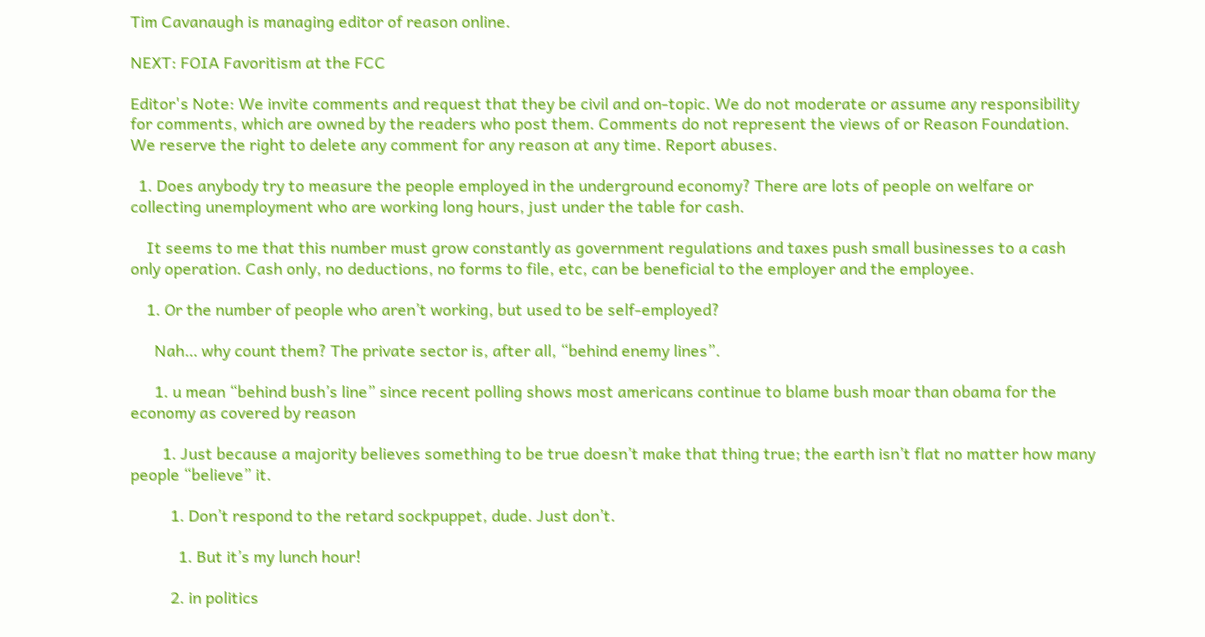Tim Cavanaugh is managing editor of reason online.

NEXT: FOIA Favoritism at the FCC

Editor's Note: We invite comments and request that they be civil and on-topic. We do not moderate or assume any responsibility for comments, which are owned by the readers who post them. Comments do not represent the views of or Reason Foundation. We reserve the right to delete any comment for any reason at any time. Report abuses.

  1. Does anybody try to measure the people employed in the underground economy? There are lots of people on welfare or collecting unemployment who are working long hours, just under the table for cash.

    It seems to me that this number must grow constantly as government regulations and taxes push small businesses to a cash only operation. Cash only, no deductions, no forms to file, etc, can be beneficial to the employer and the employee.

    1. Or the number of people who aren’t working, but used to be self-employed?

      Nah… why count them? The private sector is, after all, “behind enemy lines”.

      1. u mean “behind bush’s line” since recent polling shows most americans continue to blame bush moar than obama for the economy as covered by reason

        1. Just because a majority believes something to be true doesn’t make that thing true; the earth isn’t flat no matter how many people “believe” it.

          1. Don’t respond to the retard sockpuppet, dude. Just don’t.

            1. But it’s my lunch hour!

          2. in politics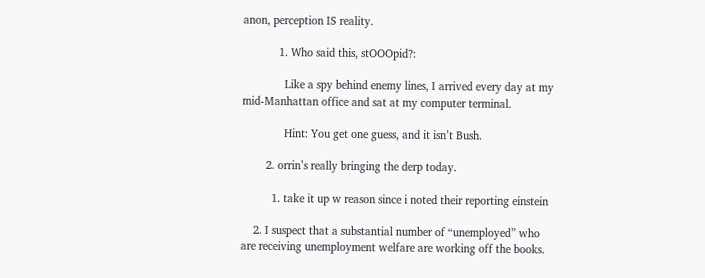anon, perception IS reality.

            1. Who said this, stOOOpid?:

              Like a spy behind enemy lines, I arrived every day at my mid-Manhattan office and sat at my computer terminal.

              Hint: You get one guess, and it isn’t Bush.

        2. orrin’s really bringing the derp today.

          1. take it up w reason since i noted their reporting einstein

    2. I suspect that a substantial number of “unemployed” who are receiving unemployment welfare are working off the books.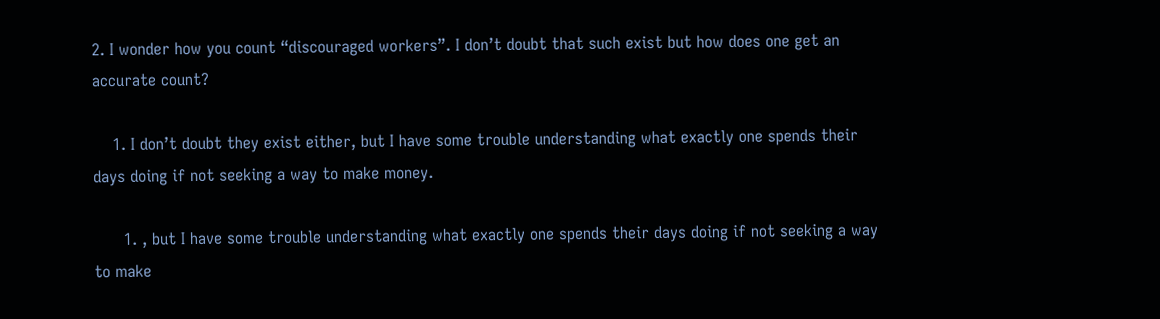2. I wonder how you count “discouraged workers”. I don’t doubt that such exist but how does one get an accurate count?

    1. I don’t doubt they exist either, but I have some trouble understanding what exactly one spends their days doing if not seeking a way to make money.

      1. , but I have some trouble understanding what exactly one spends their days doing if not seeking a way to make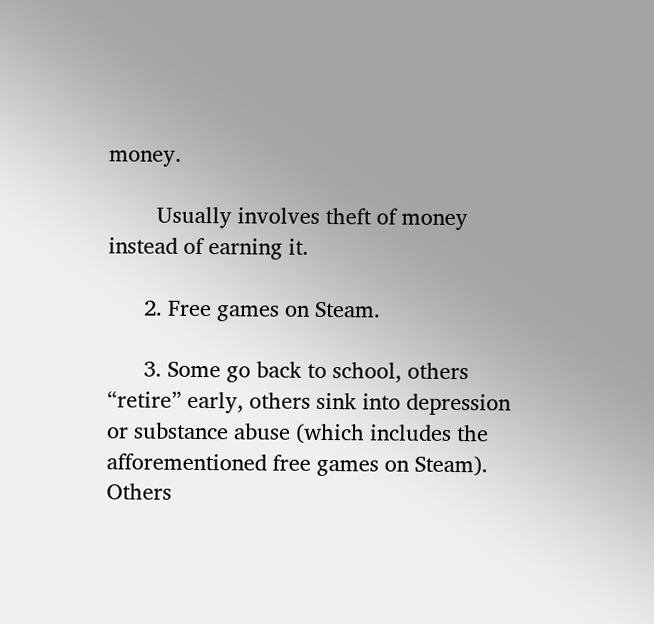money.

        Usually involves theft of money instead of earning it.

      2. Free games on Steam.

      3. Some go back to school, others “retire” early, others sink into depression or substance abuse (which includes the afforementioned free games on Steam). Others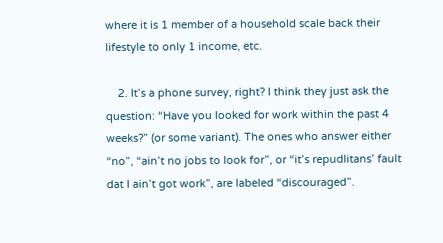where it is 1 member of a household scale back their lifestyle to only 1 income, etc.

    2. It’s a phone survey, right? I think they just ask the question: “Have you looked for work within the past 4 weeks?” (or some variant). The ones who answer either “no”, “ain’t no jobs to look for”, or “it’s repudlitans’ fault dat I ain’t got work”, are labeled “discouraged”.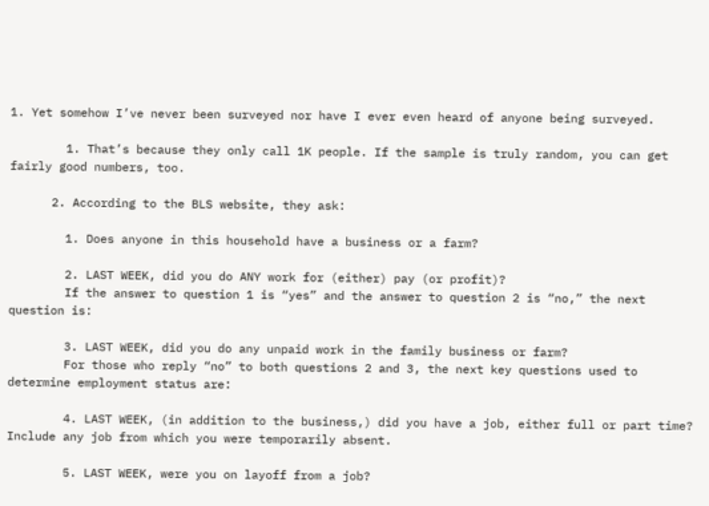1. Yet somehow I’ve never been surveyed nor have I ever even heard of anyone being surveyed.

        1. That’s because they only call 1K people. If the sample is truly random, you can get fairly good numbers, too.

      2. According to the BLS website, they ask:

        1. Does anyone in this household have a business or a farm?

        2. LAST WEEK, did you do ANY work for (either) pay (or profit)?
        If the answer to question 1 is “yes” and the answer to question 2 is “no,” the next question is:

        3. LAST WEEK, did you do any unpaid work in the family business or farm?
        For those who reply “no” to both questions 2 and 3, the next key questions used to determine employment status are:

        4. LAST WEEK, (in addition to the business,) did you have a job, either full or part time? Include any job from which you were temporarily absent.

        5. LAST WEEK, were you on layoff from a job?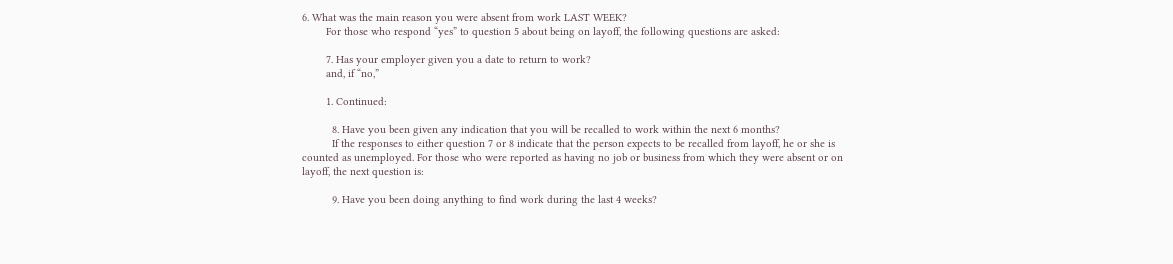6. What was the main reason you were absent from work LAST WEEK?
        For those who respond “yes” to question 5 about being on layoff, the following questions are asked:

        7. Has your employer given you a date to return to work?
        and, if “no,”

        1. Continued:

          8. Have you been given any indication that you will be recalled to work within the next 6 months?
          If the responses to either question 7 or 8 indicate that the person expects to be recalled from layoff, he or she is counted as unemployed. For those who were reported as having no job or business from which they were absent or on layoff, the next question is:

          9. Have you been doing anything to find work during the last 4 weeks?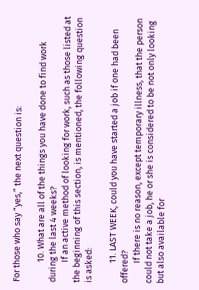For those who say “yes,” the next question is:

          10. What are all of the things you have done to find work during the last 4 weeks?
          If an active method of looking for work, such as those listed at the beginning of this section, is mentioned, the following question is asked:

          11. LAST WEEK, could you have started a job if one had been offered?
          If there is no reason, except temporary illness, that the person could not take a job, he or she is considered to be not only looking but also available for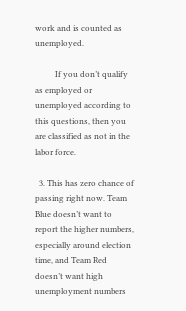work and is counted as unemployed.

          If you don’t qualify as employed or unemployed according to this questions, then you are classified as not in the labor force.

  3. This has zero chance of passing right now. Team Blue doesn’t want to report the higher numbers, especially around election time, and Team Red doesn’t want high unemployment numbers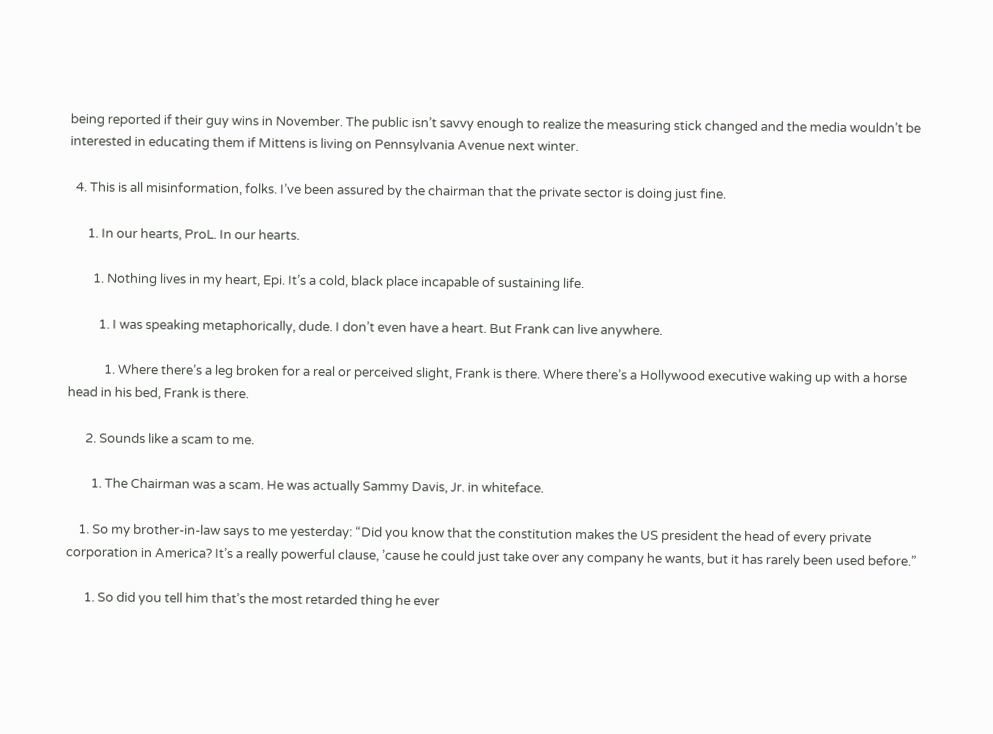being reported if their guy wins in November. The public isn’t savvy enough to realize the measuring stick changed and the media wouldn’t be interested in educating them if Mittens is living on Pennsylvania Avenue next winter.

  4. This is all misinformation, folks. I’ve been assured by the chairman that the private sector is doing just fine.

      1. In our hearts, ProL. In our hearts.

        1. Nothing lives in my heart, Epi. It’s a cold, black place incapable of sustaining life.

          1. I was speaking metaphorically, dude. I don’t even have a heart. But Frank can live anywhere.

            1. Where there’s a leg broken for a real or perceived slight, Frank is there. Where there’s a Hollywood executive waking up with a horse head in his bed, Frank is there.

      2. Sounds like a scam to me.

        1. The Chairman was a scam. He was actually Sammy Davis, Jr. in whiteface.

    1. So my brother-in-law says to me yesterday: “Did you know that the constitution makes the US president the head of every private corporation in America? It’s a really powerful clause, ’cause he could just take over any company he wants, but it has rarely been used before.”

      1. So did you tell him that’s the most retarded thing he ever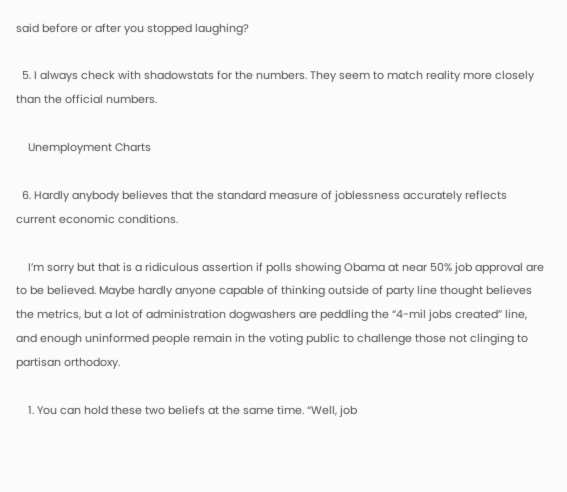said before or after you stopped laughing?

  5. I always check with shadowstats for the numbers. They seem to match reality more closely than the official numbers.

    Unemployment Charts

  6. Hardly anybody believes that the standard measure of joblessness accurately reflects current economic conditions.

    I’m sorry but that is a ridiculous assertion if polls showing Obama at near 50% job approval are to be believed. Maybe hardly anyone capable of thinking outside of party line thought believes the metrics, but a lot of administration dogwashers are peddling the “4-mil jobs created” line, and enough uninformed people remain in the voting public to challenge those not clinging to partisan orthodoxy.

    1. You can hold these two beliefs at the same time. “Well, job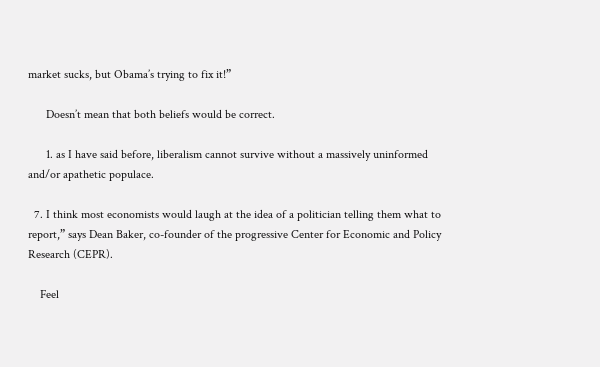market sucks, but Obama’s trying to fix it!”

      Doesn’t mean that both beliefs would be correct.

      1. as I have said before, liberalism cannot survive without a massively uninformed and/or apathetic populace.

  7. I think most economists would laugh at the idea of a politician telling them what to report,” says Dean Baker, co-founder of the progressive Center for Economic and Policy Research (CEPR).

    Feel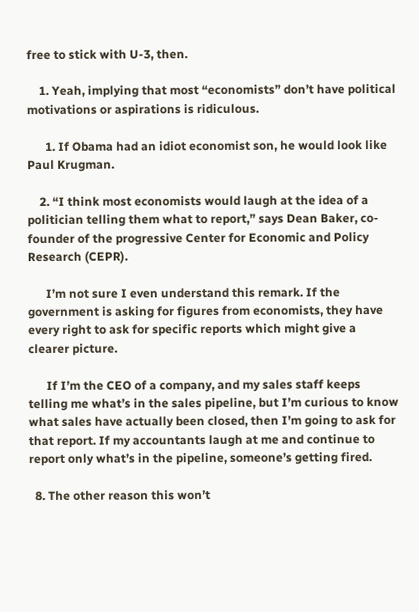free to stick with U-3, then.

    1. Yeah, implying that most “economists” don’t have political motivations or aspirations is ridiculous.

      1. If Obama had an idiot economist son, he would look like Paul Krugman.

    2. “I think most economists would laugh at the idea of a politician telling them what to report,” says Dean Baker, co-founder of the progressive Center for Economic and Policy Research (CEPR).

      I’m not sure I even understand this remark. If the government is asking for figures from economists, they have every right to ask for specific reports which might give a clearer picture.

      If I’m the CEO of a company, and my sales staff keeps telling me what’s in the sales pipeline, but I’m curious to know what sales have actually been closed, then I’m going to ask for that report. If my accountants laugh at me and continue to report only what’s in the pipeline, someone’s getting fired.

  8. The other reason this won’t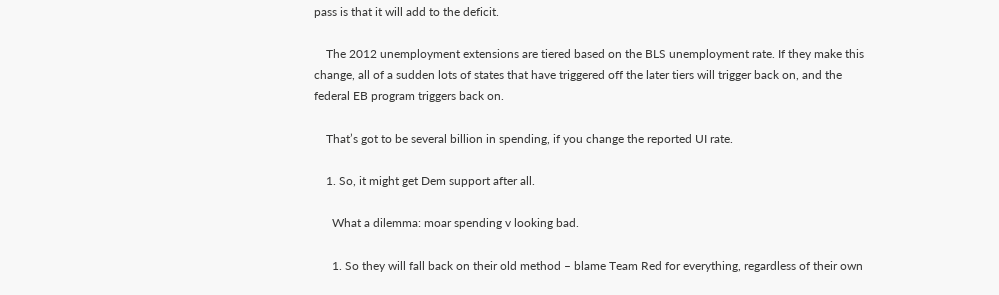pass is that it will add to the deficit.

    The 2012 unemployment extensions are tiered based on the BLS unemployment rate. If they make this change, all of a sudden lots of states that have triggered off the later tiers will trigger back on, and the federal EB program triggers back on.

    That’s got to be several billion in spending, if you change the reported UI rate.

    1. So, it might get Dem support after all.

      What a dilemma: moar spending v looking bad.

      1. So they will fall back on their old method – blame Team Red for everything, regardless of their own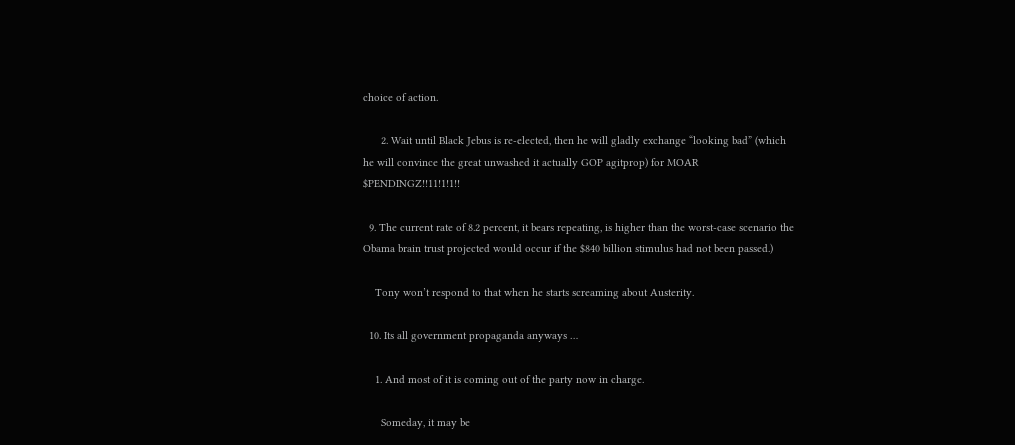choice of action.

      2. Wait until Black Jebus is re-elected, then he will gladly exchange “looking bad” (which he will convince the great unwashed it actually GOP agitprop) for MOAR $PENDINGZ!!11!1!1!!

  9. The current rate of 8.2 percent, it bears repeating, is higher than the worst-case scenario the Obama brain trust projected would occur if the $840 billion stimulus had not been passed.)

    Tony won’t respond to that when he starts screaming about Austerity.

  10. Its all government propaganda anyways …

    1. And most of it is coming out of the party now in charge.

      Someday, it may be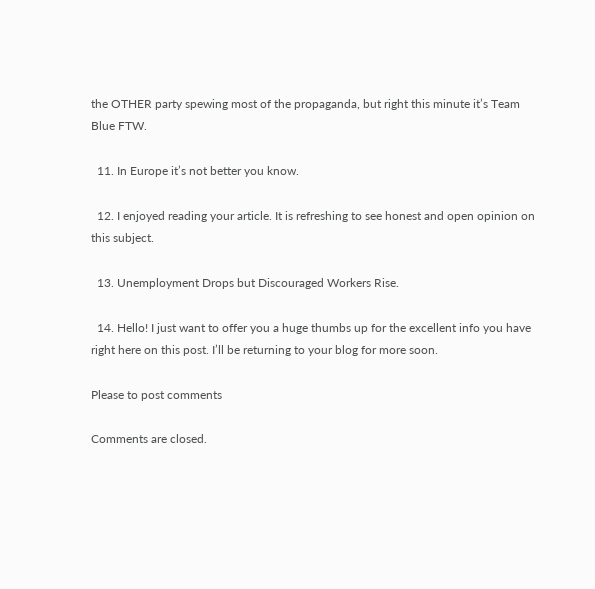the OTHER party spewing most of the propaganda, but right this minute it’s Team Blue FTW.

  11. In Europe it’s not better you know.

  12. I enjoyed reading your article. It is refreshing to see honest and open opinion on this subject.

  13. Unemployment Drops but Discouraged Workers Rise.

  14. Hello! I just want to offer you a huge thumbs up for the excellent info you have right here on this post. I’ll be returning to your blog for more soon.

Please to post comments

Comments are closed.